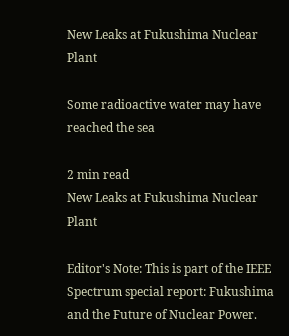New Leaks at Fukushima Nuclear Plant

Some radioactive water may have reached the sea

2 min read
New Leaks at Fukushima Nuclear Plant

Editor's Note: This is part of the IEEE Spectrum special report: Fukushima and the Future of Nuclear Power.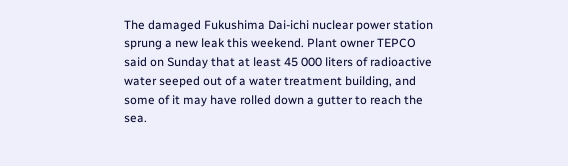The damaged Fukushima Dai-ichi nuclear power station sprung a new leak this weekend. Plant owner TEPCO said on Sunday that at least 45 000 liters of radioactive water seeped out of a water treatment building, and some of it may have rolled down a gutter to reach the sea.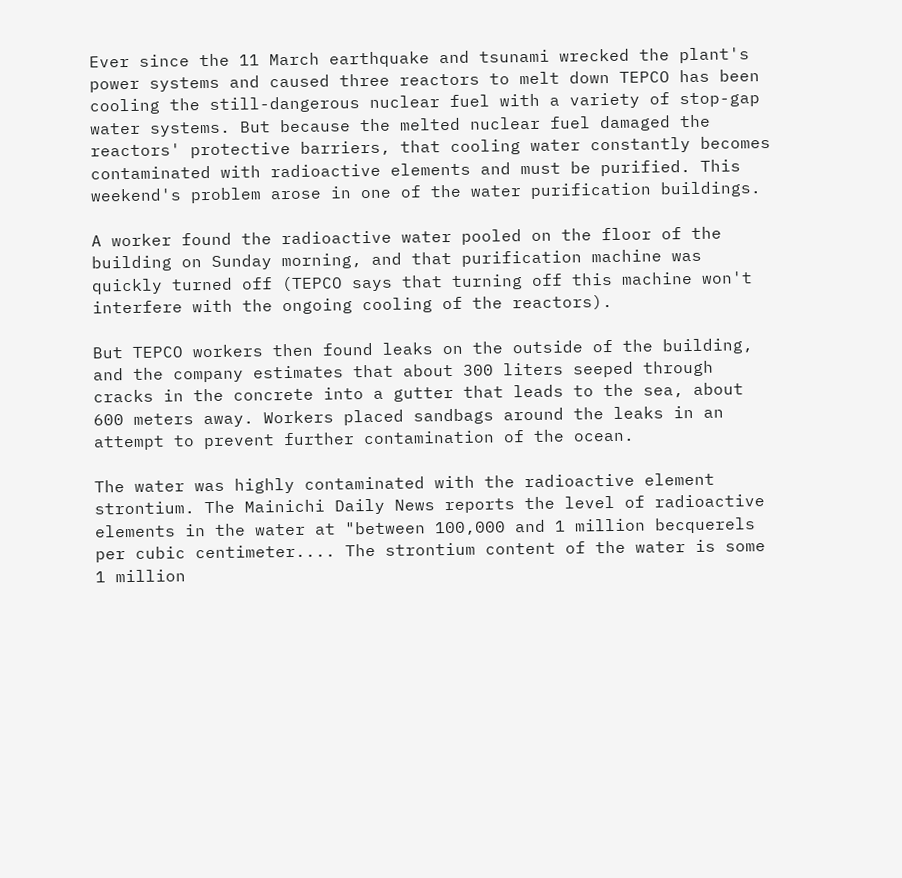Ever since the 11 March earthquake and tsunami wrecked the plant's power systems and caused three reactors to melt down TEPCO has been cooling the still-dangerous nuclear fuel with a variety of stop-gap water systems. But because the melted nuclear fuel damaged the reactors' protective barriers, that cooling water constantly becomes contaminated with radioactive elements and must be purified. This weekend's problem arose in one of the water purification buildings.

A worker found the radioactive water pooled on the floor of the building on Sunday morning, and that purification machine was quickly turned off (TEPCO says that turning off this machine won't interfere with the ongoing cooling of the reactors).

But TEPCO workers then found leaks on the outside of the building, and the company estimates that about 300 liters seeped through cracks in the concrete into a gutter that leads to the sea, about 600 meters away. Workers placed sandbags around the leaks in an attempt to prevent further contamination of the ocean.

The water was highly contaminated with the radioactive element strontium. The Mainichi Daily News reports the level of radioactive elements in the water at "between 100,000 and 1 million becquerels per cubic centimeter.... The strontium content of the water is some 1 million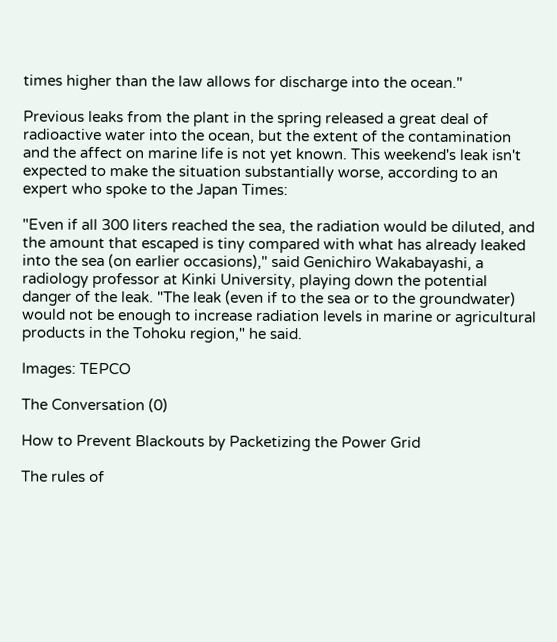times higher than the law allows for discharge into the ocean."

Previous leaks from the plant in the spring released a great deal of radioactive water into the ocean, but the extent of the contamination and the affect on marine life is not yet known. This weekend's leak isn't expected to make the situation substantially worse, according to an expert who spoke to the Japan Times:

"Even if all 300 liters reached the sea, the radiation would be diluted, and the amount that escaped is tiny compared with what has already leaked into the sea (on earlier occasions)," said Genichiro Wakabayashi, a radiology professor at Kinki University, playing down the potential danger of the leak. "The leak (even if to the sea or to the groundwater) would not be enough to increase radiation levels in marine or agricultural products in the Tohoku region," he said.

Images: TEPCO

The Conversation (0)

How to Prevent Blackouts by Packetizing the Power Grid

The rules of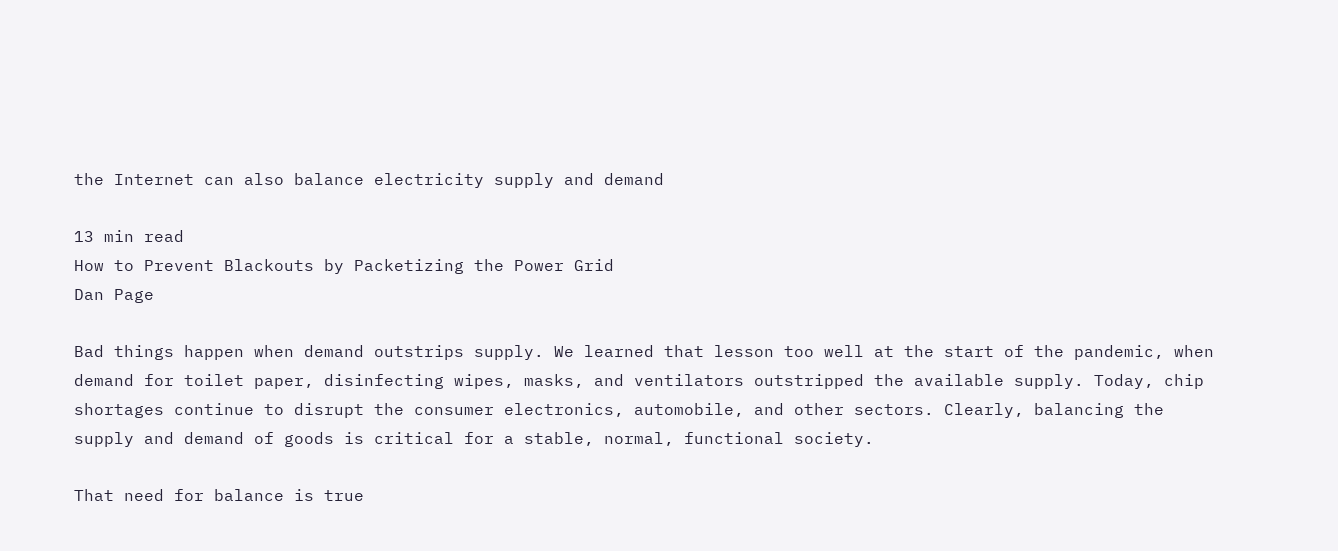the Internet can also balance electricity supply and demand

13 min read
How to Prevent Blackouts by Packetizing the Power Grid
Dan Page

Bad things happen when demand outstrips supply. We learned that lesson too well at the start of the pandemic, when demand for toilet paper, disinfecting wipes, masks, and ventilators outstripped the available supply. Today, chip shortages continue to disrupt the consumer electronics, automobile, and other sectors. Clearly, balancing the supply and demand of goods is critical for a stable, normal, functional society.

That need for balance is true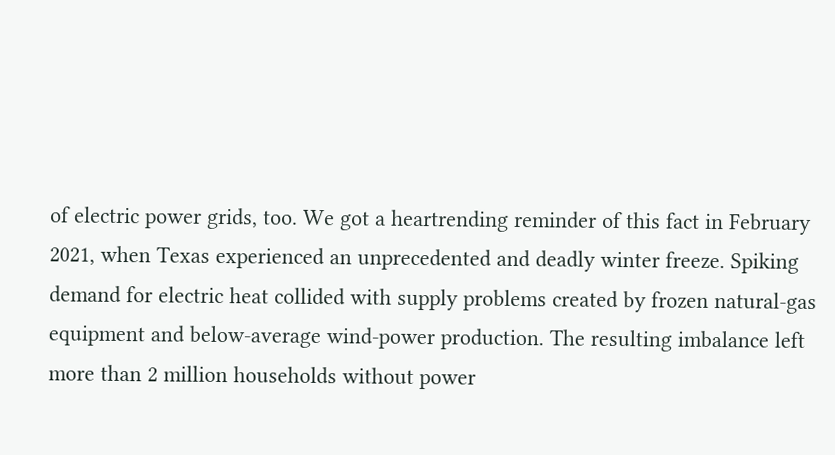of electric power grids, too. We got a heartrending reminder of this fact in February 2021, when Texas experienced an unprecedented and deadly winter freeze. Spiking demand for electric heat collided with supply problems created by frozen natural-gas equipment and below-average wind-power production. The resulting imbalance left more than 2 million households without power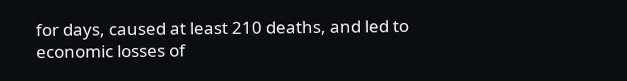for days, caused at least 210 deaths, and led to economic losses of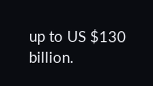up to US $130 billion.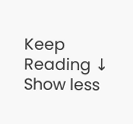Keep Reading ↓ Show less